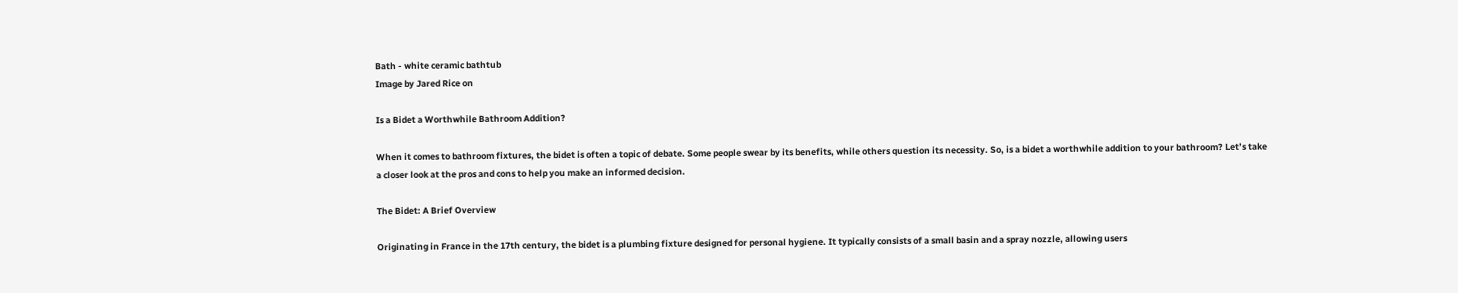Bath - white ceramic bathtub
Image by Jared Rice on

Is a Bidet a Worthwhile Bathroom Addition?

When it comes to bathroom fixtures, the bidet is often a topic of debate. Some people swear by its benefits, while others question its necessity. So, is a bidet a worthwhile addition to your bathroom? Let’s take a closer look at the pros and cons to help you make an informed decision.

The Bidet: A Brief Overview

Originating in France in the 17th century, the bidet is a plumbing fixture designed for personal hygiene. It typically consists of a small basin and a spray nozzle, allowing users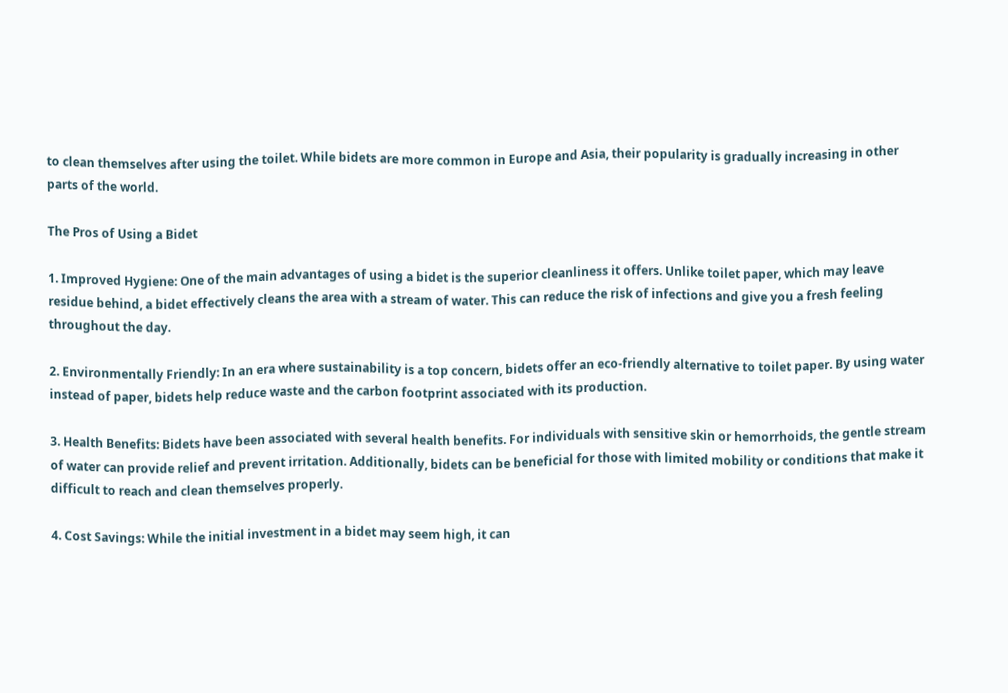to clean themselves after using the toilet. While bidets are more common in Europe and Asia, their popularity is gradually increasing in other parts of the world.

The Pros of Using a Bidet

1. Improved Hygiene: One of the main advantages of using a bidet is the superior cleanliness it offers. Unlike toilet paper, which may leave residue behind, a bidet effectively cleans the area with a stream of water. This can reduce the risk of infections and give you a fresh feeling throughout the day.

2. Environmentally Friendly: In an era where sustainability is a top concern, bidets offer an eco-friendly alternative to toilet paper. By using water instead of paper, bidets help reduce waste and the carbon footprint associated with its production.

3. Health Benefits: Bidets have been associated with several health benefits. For individuals with sensitive skin or hemorrhoids, the gentle stream of water can provide relief and prevent irritation. Additionally, bidets can be beneficial for those with limited mobility or conditions that make it difficult to reach and clean themselves properly.

4. Cost Savings: While the initial investment in a bidet may seem high, it can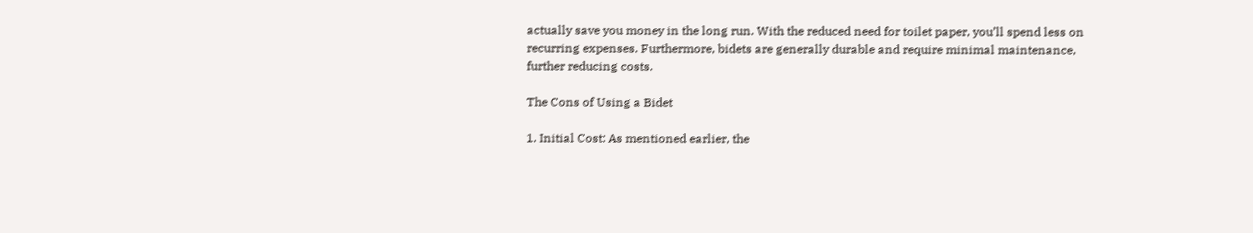actually save you money in the long run. With the reduced need for toilet paper, you’ll spend less on recurring expenses. Furthermore, bidets are generally durable and require minimal maintenance, further reducing costs.

The Cons of Using a Bidet

1. Initial Cost: As mentioned earlier, the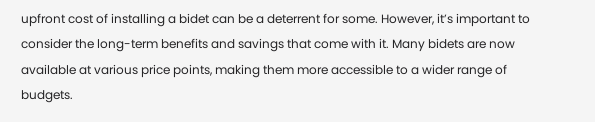upfront cost of installing a bidet can be a deterrent for some. However, it’s important to consider the long-term benefits and savings that come with it. Many bidets are now available at various price points, making them more accessible to a wider range of budgets.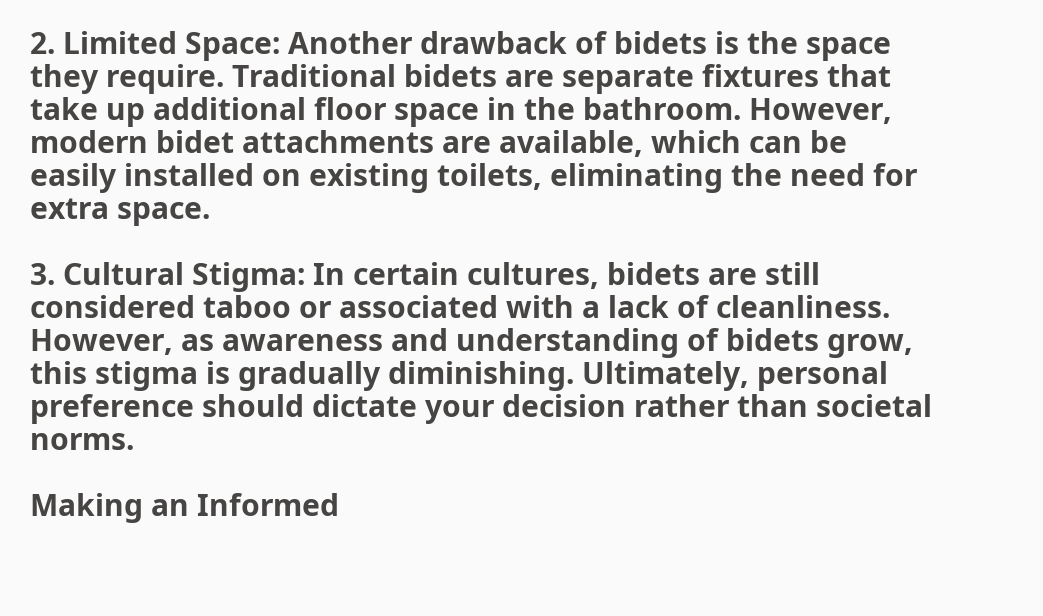2. Limited Space: Another drawback of bidets is the space they require. Traditional bidets are separate fixtures that take up additional floor space in the bathroom. However, modern bidet attachments are available, which can be easily installed on existing toilets, eliminating the need for extra space.

3. Cultural Stigma: In certain cultures, bidets are still considered taboo or associated with a lack of cleanliness. However, as awareness and understanding of bidets grow, this stigma is gradually diminishing. Ultimately, personal preference should dictate your decision rather than societal norms.

Making an Informed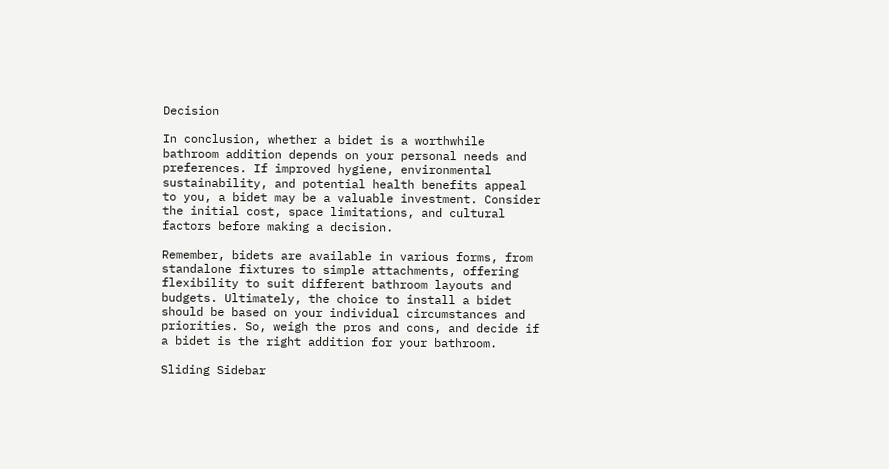Decision

In conclusion, whether a bidet is a worthwhile bathroom addition depends on your personal needs and preferences. If improved hygiene, environmental sustainability, and potential health benefits appeal to you, a bidet may be a valuable investment. Consider the initial cost, space limitations, and cultural factors before making a decision.

Remember, bidets are available in various forms, from standalone fixtures to simple attachments, offering flexibility to suit different bathroom layouts and budgets. Ultimately, the choice to install a bidet should be based on your individual circumstances and priorities. So, weigh the pros and cons, and decide if a bidet is the right addition for your bathroom.

Sliding Sidebar